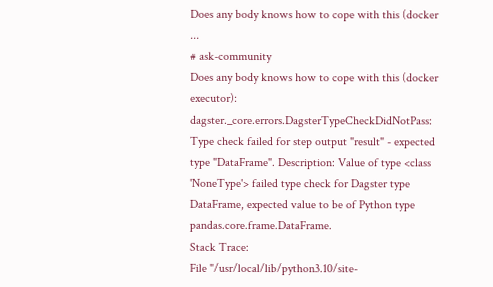Does any body knows how to cope with this (docker ...
# ask-community
Does any body knows how to cope with this (docker executor):
dagster._core.errors.DagsterTypeCheckDidNotPass: Type check failed for step output "result" - expected type "DataFrame". Description: Value of type <class 'NoneType'> failed type check for Dagster type DataFrame, expected value to be of Python type pandas.core.frame.DataFrame.
Stack Trace:
File "/usr/local/lib/python3.10/site-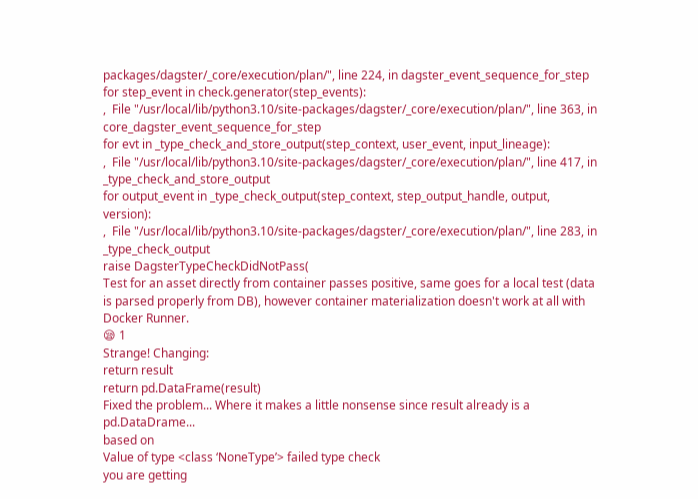packages/dagster/_core/execution/plan/", line 224, in dagster_event_sequence_for_step
for step_event in check.generator(step_events):
,  File "/usr/local/lib/python3.10/site-packages/dagster/_core/execution/plan/", line 363, in core_dagster_event_sequence_for_step
for evt in _type_check_and_store_output(step_context, user_event, input_lineage):
,  File "/usr/local/lib/python3.10/site-packages/dagster/_core/execution/plan/", line 417, in _type_check_and_store_output
for output_event in _type_check_output(step_context, step_output_handle, output, version):
,  File "/usr/local/lib/python3.10/site-packages/dagster/_core/execution/plan/", line 283, in _type_check_output
raise DagsterTypeCheckDidNotPass(
Test for an asset directly from container passes positive, same goes for a local test (data is parsed properly from DB), however container materialization doesn't work at all with Docker Runner.
😪 1
Strange! Changing:
return result
return pd.DataFrame(result)
Fixed the problem... Where it makes a little nonsense since result already is a pd.DataDrame...
based on
Value of type <class ‘NoneType’> failed type check
you are getting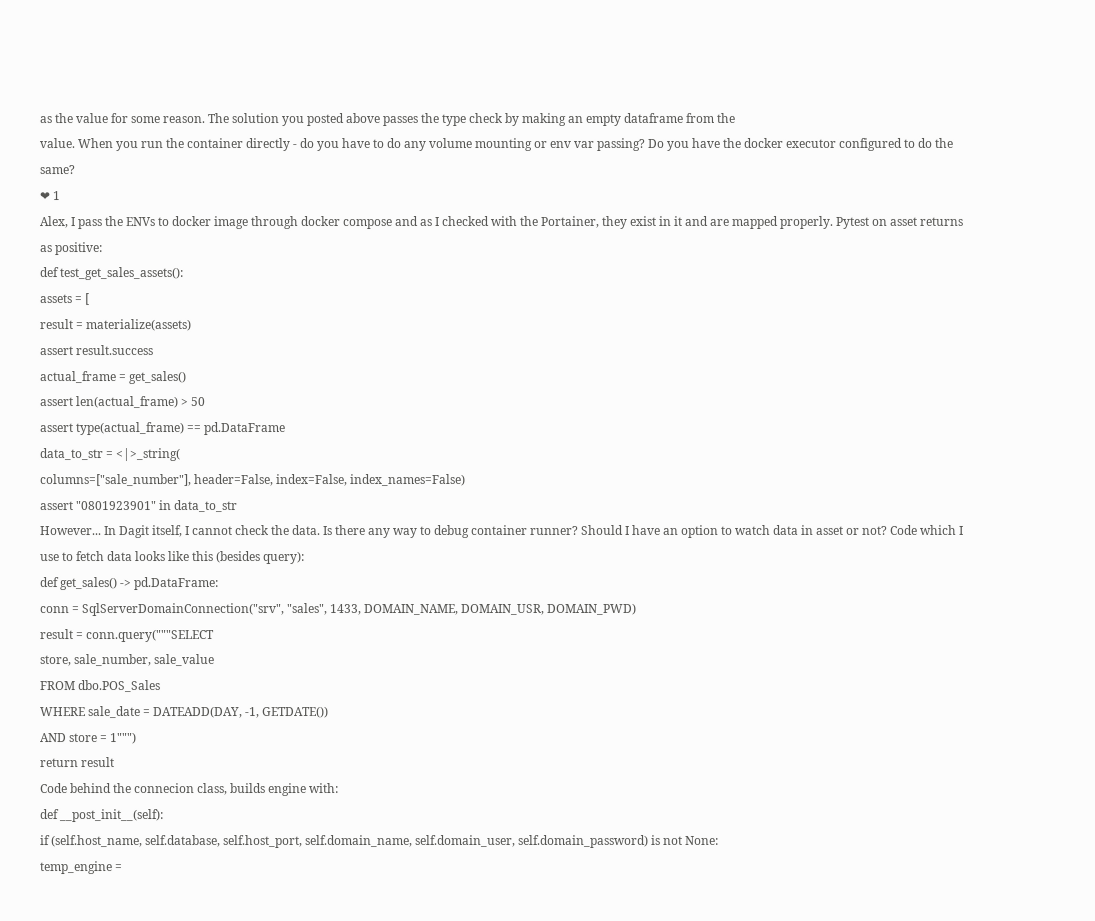as the value for some reason. The solution you posted above passes the type check by making an empty dataframe from the
value. When you run the container directly - do you have to do any volume mounting or env var passing? Do you have the docker executor configured to do the same?
❤ 1
Alex, I pass the ENVs to docker image through docker compose and as I checked with the Portainer, they exist in it and are mapped properly. Pytest on asset returns as positive:
def test_get_sales_assets():
assets = [
result = materialize(assets)
assert result.success
actual_frame = get_sales()
assert len(actual_frame) > 50
assert type(actual_frame) == pd.DataFrame
data_to_str = <|>_string(
columns=["sale_number"], header=False, index=False, index_names=False)
assert "0801923901" in data_to_str
However... In Dagit itself, I cannot check the data. Is there any way to debug container runner? Should I have an option to watch data in asset or not? Code which I use to fetch data looks like this (besides query):
def get_sales() -> pd.DataFrame:
conn = SqlServerDomainConnection("srv", "sales", 1433, DOMAIN_NAME, DOMAIN_USR, DOMAIN_PWD)
result = conn.query("""SELECT
store, sale_number, sale_value
FROM dbo.POS_Sales
WHERE sale_date = DATEADD(DAY, -1, GETDATE())
AND store = 1""")
return result
Code behind the connecion class, builds engine with:
def __post_init__(self):
if (self.host_name, self.database, self.host_port, self.domain_name, self.domain_user, self.domain_password) is not None:
temp_engine =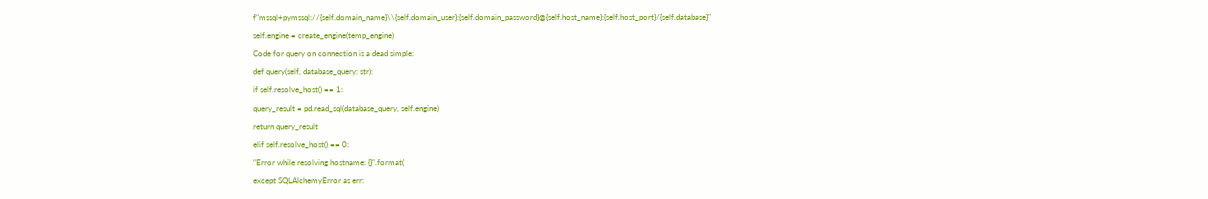f"mssql+pymssql://{self.domain_name}\\{self.domain_user}:{self.domain_password}@{self.host_name}:{self.host_port}/{self.database}"
self.engine = create_engine(temp_engine)
Code for query on connection is a dead simple:
def query(self, database_query: str):
if self.resolve_host() == 1:
query_result = pd.read_sql(database_query, self.engine)
return query_result
elif self.resolve_host() == 0:
"Error while resolving hostname: {}".format(
except SQLAlchemyError as err: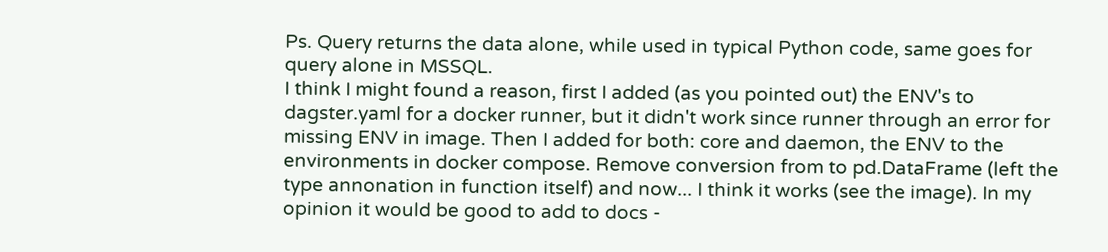Ps. Query returns the data alone, while used in typical Python code, same goes for query alone in MSSQL.
I think I might found a reason, first I added (as you pointed out) the ENV's to dagster.yaml for a docker runner, but it didn't work since runner through an error for missing ENV in image. Then I added for both: core and daemon, the ENV to the environments in docker compose. Remove conversion from to pd.DataFrame (left the type annonation in function itself) and now... I think it works (see the image). In my opinion it would be good to add to docs -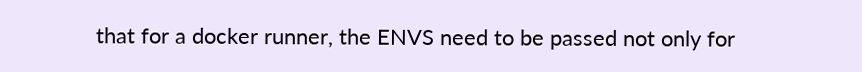that for a docker runner, the ENVS need to be passed not only for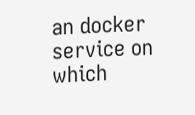an docker service on which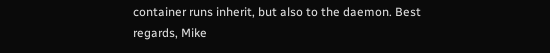container runs inherit, but also to the daemon. Best regards, Mike